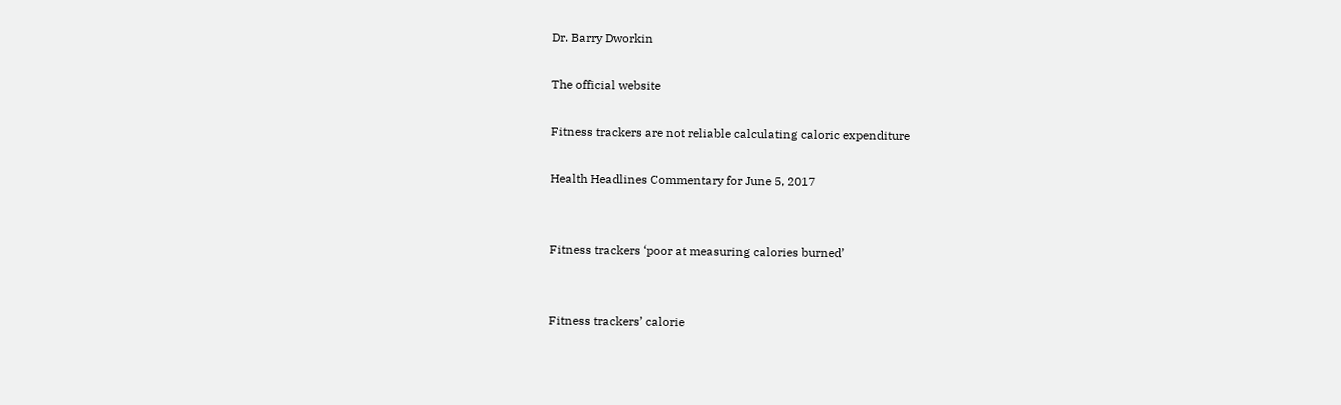Dr. Barry Dworkin

The official website

Fitness trackers are not reliable calculating caloric expenditure

Health Headlines Commentary for June 5, 2017


Fitness trackers ‘poor at measuring calories burned’


Fitness trackers’ calorie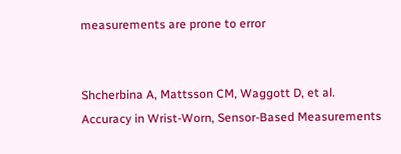measurements are prone to error


Shcherbina A, Mattsson CM, Waggott D, et al. Accuracy in Wrist-Worn, Sensor-Based Measurements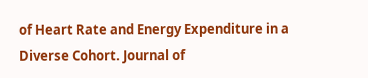of Heart Rate and Energy Expenditure in a Diverse Cohort. Journal of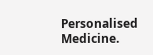Personalised Medicine.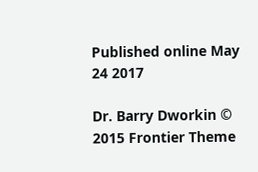Published online May 24 2017

Dr. Barry Dworkin © 2015 Frontier Theme